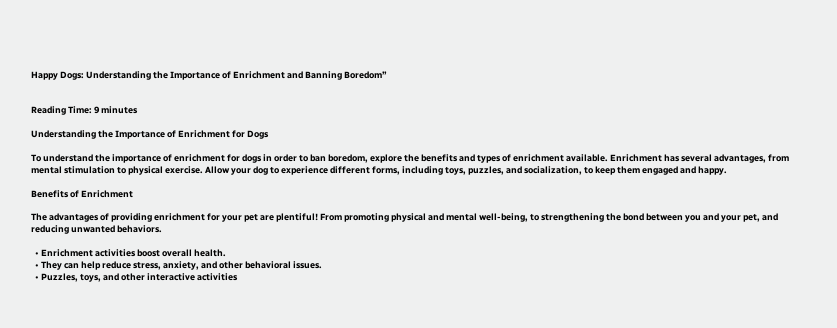Happy Dogs: Understanding the Importance of Enrichment and Banning Boredom”


Reading Time: 9 minutes

Understanding the Importance of Enrichment for Dogs

To understand the importance of enrichment for dogs in order to ban boredom, explore the benefits and types of enrichment available. Enrichment has several advantages, from mental stimulation to physical exercise. Allow your dog to experience different forms, including toys, puzzles, and socialization, to keep them engaged and happy.

Benefits of Enrichment

The advantages of providing enrichment for your pet are plentiful! From promoting physical and mental well-being, to strengthening the bond between you and your pet, and reducing unwanted behaviors.

  • Enrichment activities boost overall health.
  • They can help reduce stress, anxiety, and other behavioral issues.
  • Puzzles, toys, and other interactive activities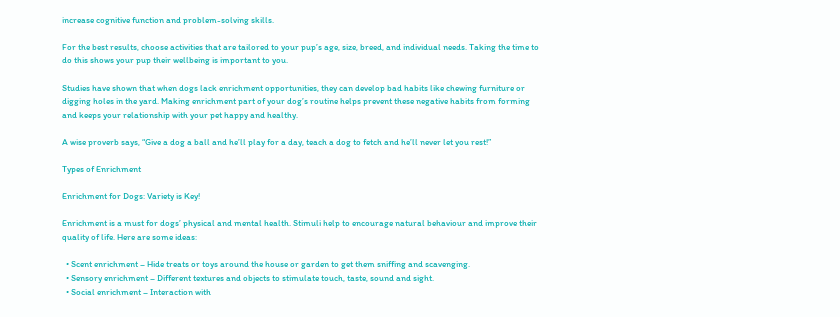increase cognitive function and problem-solving skills.

For the best results, choose activities that are tailored to your pup’s age, size, breed, and individual needs. Taking the time to do this shows your pup their wellbeing is important to you.

Studies have shown that when dogs lack enrichment opportunities, they can develop bad habits like chewing furniture or digging holes in the yard. Making enrichment part of your dog’s routine helps prevent these negative habits from forming and keeps your relationship with your pet happy and healthy.

A wise proverb says, “Give a dog a ball and he’ll play for a day, teach a dog to fetch and he’ll never let you rest!”

Types of Enrichment

Enrichment for Dogs: Variety is Key!

Enrichment is a must for dogs’ physical and mental health. Stimuli help to encourage natural behaviour and improve their quality of life. Here are some ideas:

  • Scent enrichment – Hide treats or toys around the house or garden to get them sniffing and scavenging.
  • Sensory enrichment – Different textures and objects to stimulate touch, taste, sound and sight.
  • Social enrichment – Interaction with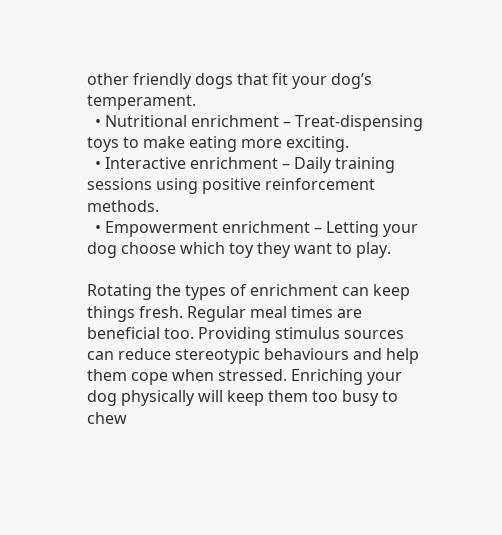other friendly dogs that fit your dog’s temperament.
  • Nutritional enrichment – Treat-dispensing toys to make eating more exciting.
  • Interactive enrichment – Daily training sessions using positive reinforcement methods.
  • Empowerment enrichment – Letting your dog choose which toy they want to play.

Rotating the types of enrichment can keep things fresh. Regular meal times are beneficial too. Providing stimulus sources can reduce stereotypic behaviours and help them cope when stressed. Enriching your dog physically will keep them too busy to chew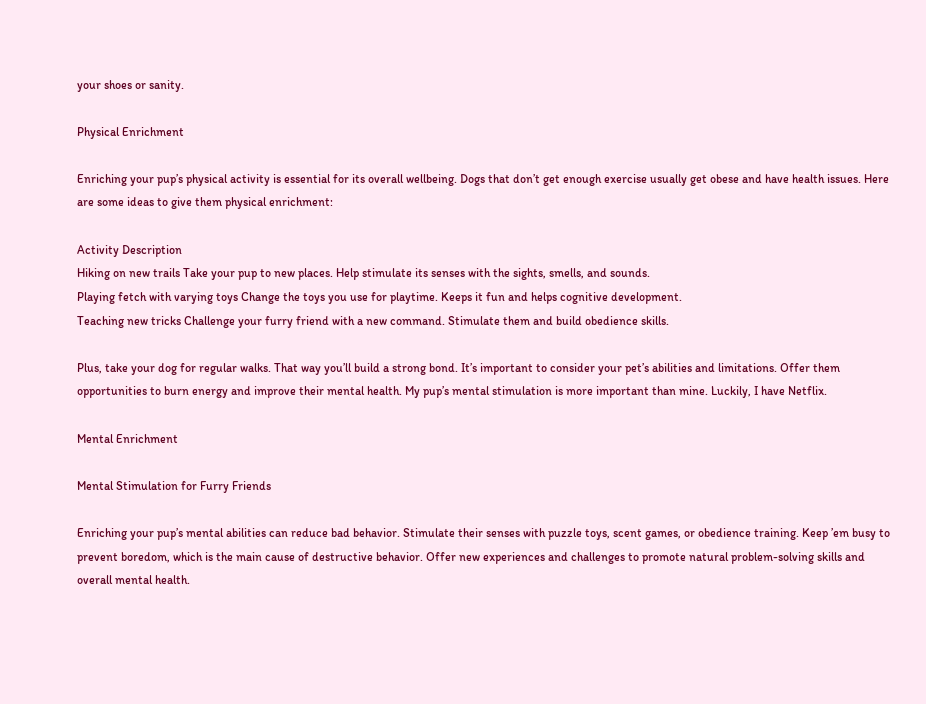your shoes or sanity.

Physical Enrichment

Enriching your pup’s physical activity is essential for its overall wellbeing. Dogs that don’t get enough exercise usually get obese and have health issues. Here are some ideas to give them physical enrichment:

Activity Description
Hiking on new trails Take your pup to new places. Help stimulate its senses with the sights, smells, and sounds.
Playing fetch with varying toys Change the toys you use for playtime. Keeps it fun and helps cognitive development.
Teaching new tricks Challenge your furry friend with a new command. Stimulate them and build obedience skills.

Plus, take your dog for regular walks. That way you’ll build a strong bond. It’s important to consider your pet’s abilities and limitations. Offer them opportunities to burn energy and improve their mental health. My pup’s mental stimulation is more important than mine. Luckily, I have Netflix.

Mental Enrichment

Mental Stimulation for Furry Friends

Enriching your pup’s mental abilities can reduce bad behavior. Stimulate their senses with puzzle toys, scent games, or obedience training. Keep ’em busy to prevent boredom, which is the main cause of destructive behavior. Offer new experiences and challenges to promote natural problem-solving skills and overall mental health.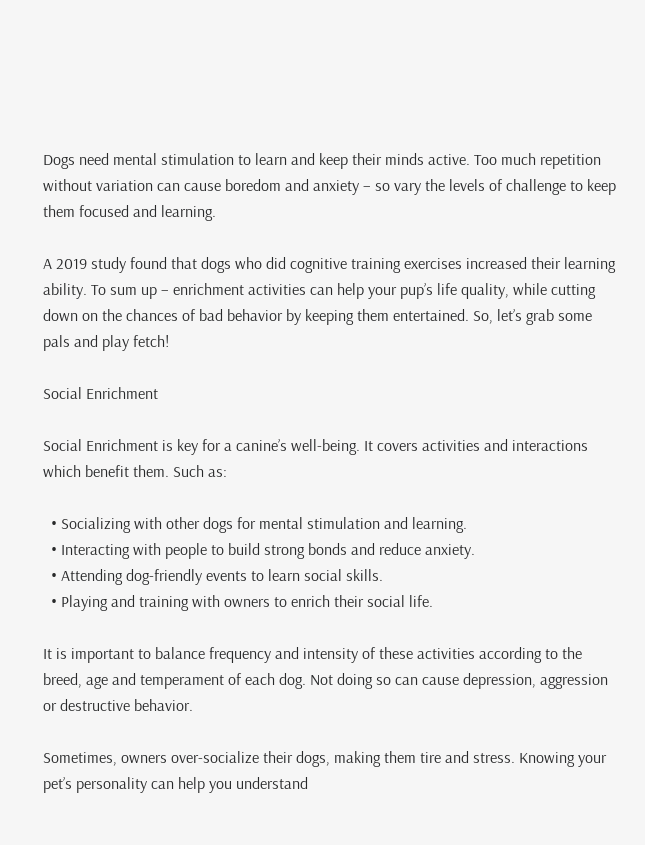Dogs need mental stimulation to learn and keep their minds active. Too much repetition without variation can cause boredom and anxiety – so vary the levels of challenge to keep them focused and learning.

A 2019 study found that dogs who did cognitive training exercises increased their learning ability. To sum up – enrichment activities can help your pup’s life quality, while cutting down on the chances of bad behavior by keeping them entertained. So, let’s grab some pals and play fetch!

Social Enrichment

Social Enrichment is key for a canine’s well-being. It covers activities and interactions which benefit them. Such as:

  • Socializing with other dogs for mental stimulation and learning.
  • Interacting with people to build strong bonds and reduce anxiety.
  • Attending dog-friendly events to learn social skills.
  • Playing and training with owners to enrich their social life.

It is important to balance frequency and intensity of these activities according to the breed, age and temperament of each dog. Not doing so can cause depression, aggression or destructive behavior.

Sometimes, owners over-socialize their dogs, making them tire and stress. Knowing your pet’s personality can help you understand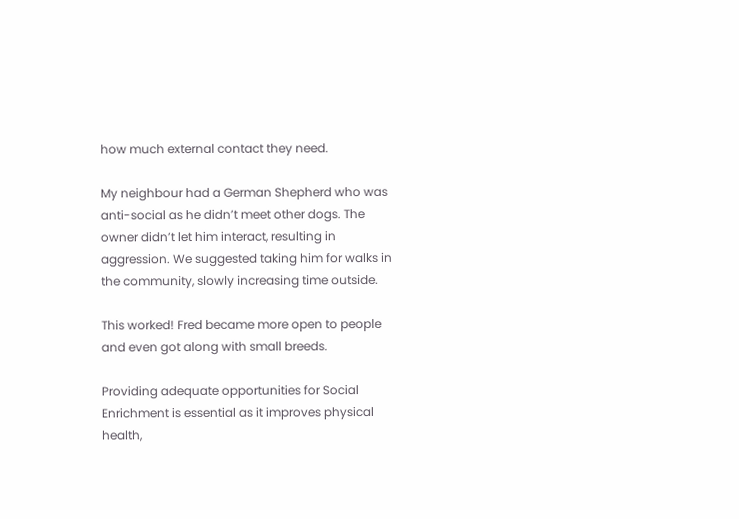how much external contact they need.

My neighbour had a German Shepherd who was anti-social as he didn’t meet other dogs. The owner didn’t let him interact, resulting in aggression. We suggested taking him for walks in the community, slowly increasing time outside.

This worked! Fred became more open to people and even got along with small breeds.

Providing adequate opportunities for Social Enrichment is essential as it improves physical health,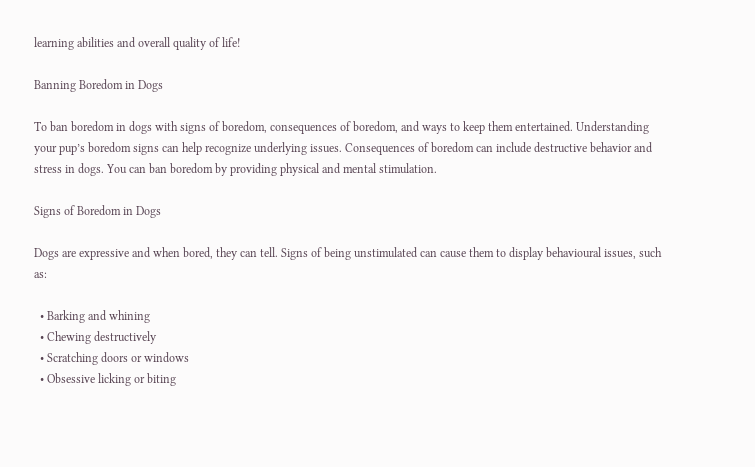learning abilities and overall quality of life!

Banning Boredom in Dogs

To ban boredom in dogs with signs of boredom, consequences of boredom, and ways to keep them entertained. Understanding your pup’s boredom signs can help recognize underlying issues. Consequences of boredom can include destructive behavior and stress in dogs. You can ban boredom by providing physical and mental stimulation.

Signs of Boredom in Dogs

Dogs are expressive and when bored, they can tell. Signs of being unstimulated can cause them to display behavioural issues, such as:

  • Barking and whining
  • Chewing destructively
  • Scratching doors or windows
  • Obsessive licking or biting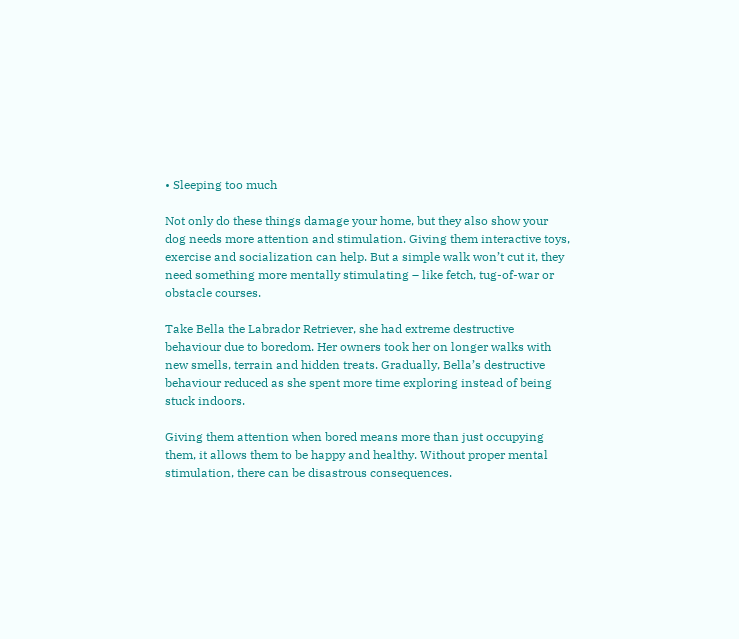• Sleeping too much

Not only do these things damage your home, but they also show your dog needs more attention and stimulation. Giving them interactive toys, exercise and socialization can help. But a simple walk won’t cut it, they need something more mentally stimulating – like fetch, tug-of-war or obstacle courses.

Take Bella the Labrador Retriever, she had extreme destructive behaviour due to boredom. Her owners took her on longer walks with new smells, terrain and hidden treats. Gradually, Bella’s destructive behaviour reduced as she spent more time exploring instead of being stuck indoors.

Giving them attention when bored means more than just occupying them, it allows them to be happy and healthy. Without proper mental stimulation, there can be disastrous consequences.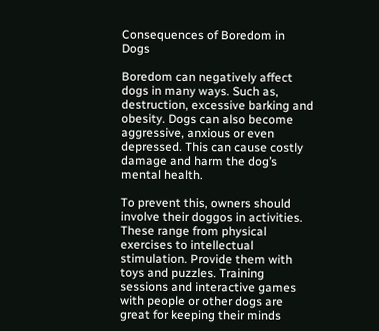Consequences of Boredom in Dogs

Boredom can negatively affect dogs in many ways. Such as, destruction, excessive barking and obesity. Dogs can also become aggressive, anxious or even depressed. This can cause costly damage and harm the dog’s mental health.

To prevent this, owners should involve their doggos in activities. These range from physical exercises to intellectual stimulation. Provide them with toys and puzzles. Training sessions and interactive games with people or other dogs are great for keeping their minds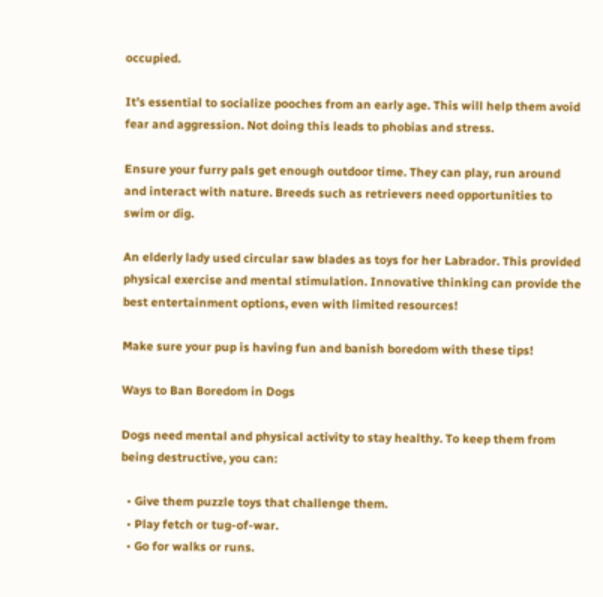occupied.

It’s essential to socialize pooches from an early age. This will help them avoid fear and aggression. Not doing this leads to phobias and stress.

Ensure your furry pals get enough outdoor time. They can play, run around and interact with nature. Breeds such as retrievers need opportunities to swim or dig.

An elderly lady used circular saw blades as toys for her Labrador. This provided physical exercise and mental stimulation. Innovative thinking can provide the best entertainment options, even with limited resources!

Make sure your pup is having fun and banish boredom with these tips!

Ways to Ban Boredom in Dogs

Dogs need mental and physical activity to stay healthy. To keep them from being destructive, you can:

  • Give them puzzle toys that challenge them.
  • Play fetch or tug-of-war.
  • Go for walks or runs.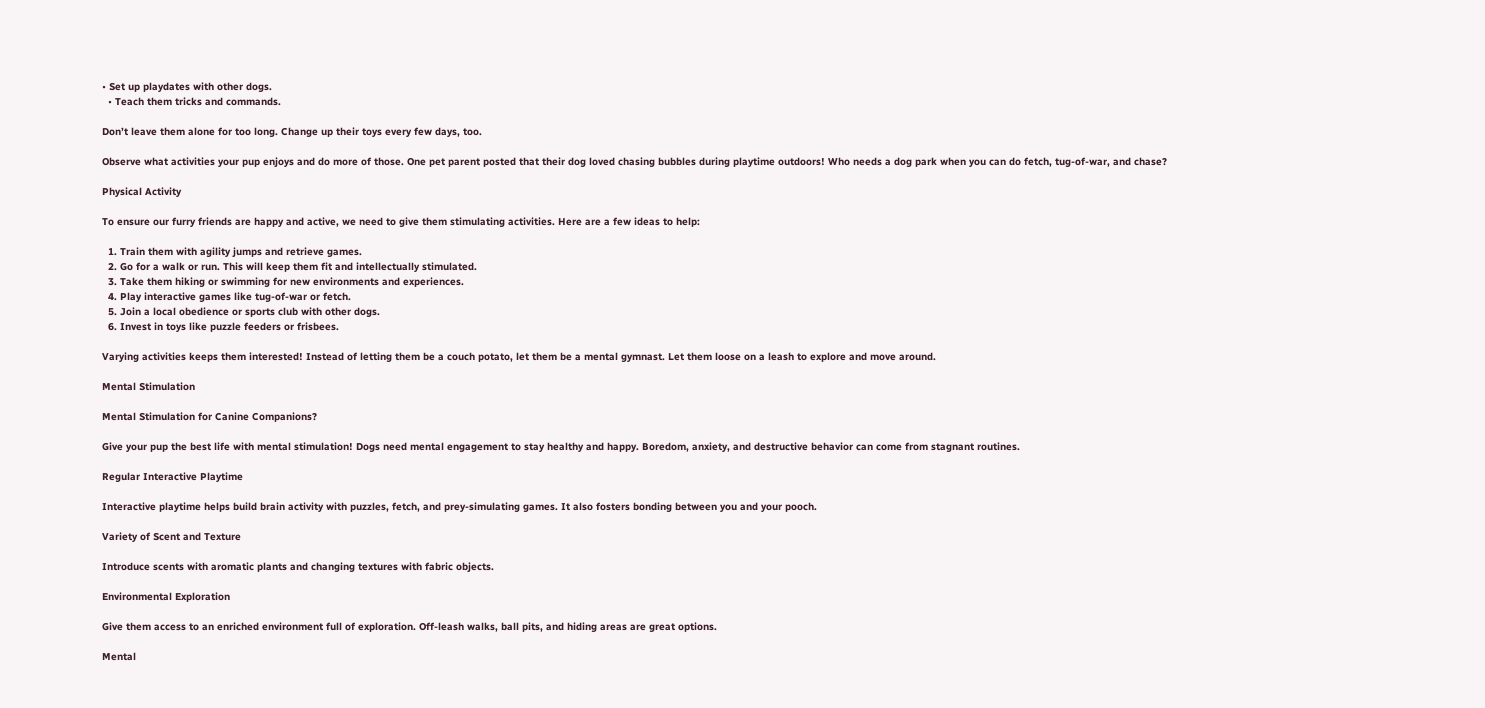• Set up playdates with other dogs.
  • Teach them tricks and commands.

Don’t leave them alone for too long. Change up their toys every few days, too.

Observe what activities your pup enjoys and do more of those. One pet parent posted that their dog loved chasing bubbles during playtime outdoors! Who needs a dog park when you can do fetch, tug-of-war, and chase?

Physical Activity

To ensure our furry friends are happy and active, we need to give them stimulating activities. Here are a few ideas to help:

  1. Train them with agility jumps and retrieve games.
  2. Go for a walk or run. This will keep them fit and intellectually stimulated.
  3. Take them hiking or swimming for new environments and experiences.
  4. Play interactive games like tug-of-war or fetch.
  5. Join a local obedience or sports club with other dogs.
  6. Invest in toys like puzzle feeders or frisbees.

Varying activities keeps them interested! Instead of letting them be a couch potato, let them be a mental gymnast. Let them loose on a leash to explore and move around.

Mental Stimulation

Mental Stimulation for Canine Companions?

Give your pup the best life with mental stimulation! Dogs need mental engagement to stay healthy and happy. Boredom, anxiety, and destructive behavior can come from stagnant routines.

Regular Interactive Playtime

Interactive playtime helps build brain activity with puzzles, fetch, and prey-simulating games. It also fosters bonding between you and your pooch.

Variety of Scent and Texture

Introduce scents with aromatic plants and changing textures with fabric objects.

Environmental Exploration

Give them access to an enriched environment full of exploration. Off-leash walks, ball pits, and hiding areas are great options.

Mental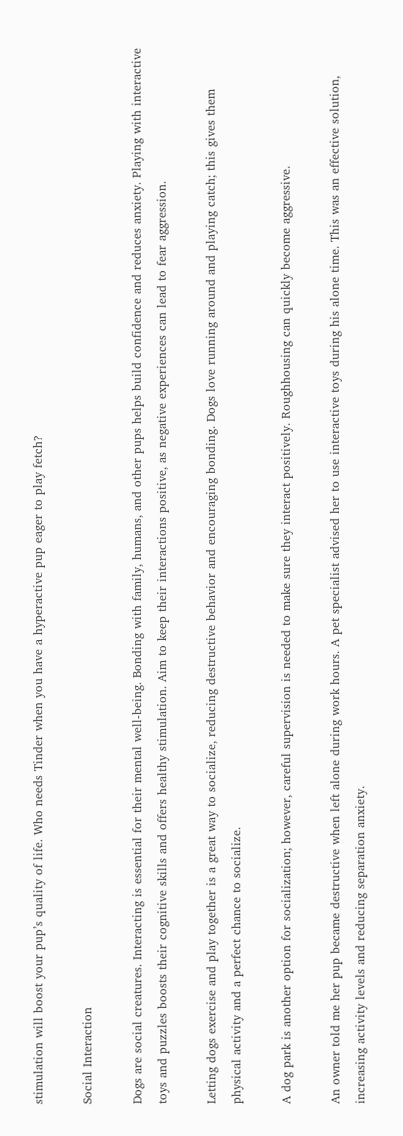stimulation will boost your pup’s quality of life. Who needs Tinder when you have a hyperactive pup eager to play fetch?

Social Interaction

Dogs are social creatures. Interacting is essential for their mental well-being. Bonding with family, humans, and other pups helps build confidence and reduces anxiety. Playing with interactive toys and puzzles boosts their cognitive skills and offers healthy stimulation. Aim to keep their interactions positive, as negative experiences can lead to fear aggression.

Letting dogs exercise and play together is a great way to socialize, reducing destructive behavior and encouraging bonding. Dogs love running around and playing catch; this gives them physical activity and a perfect chance to socialize.

A dog park is another option for socialization; however, careful supervision is needed to make sure they interact positively. Roughhousing can quickly become aggressive.

An owner told me her pup became destructive when left alone during work hours. A pet specialist advised her to use interactive toys during his alone time. This was an effective solution, increasing activity levels and reducing separation anxiety.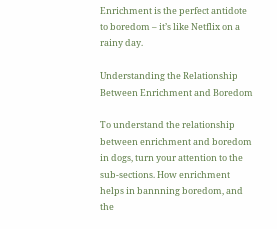Enrichment is the perfect antidote to boredom – it’s like Netflix on a rainy day.

Understanding the Relationship Between Enrichment and Boredom

To understand the relationship between enrichment and boredom in dogs, turn your attention to the sub-sections. How enrichment helps in bannning boredom, and the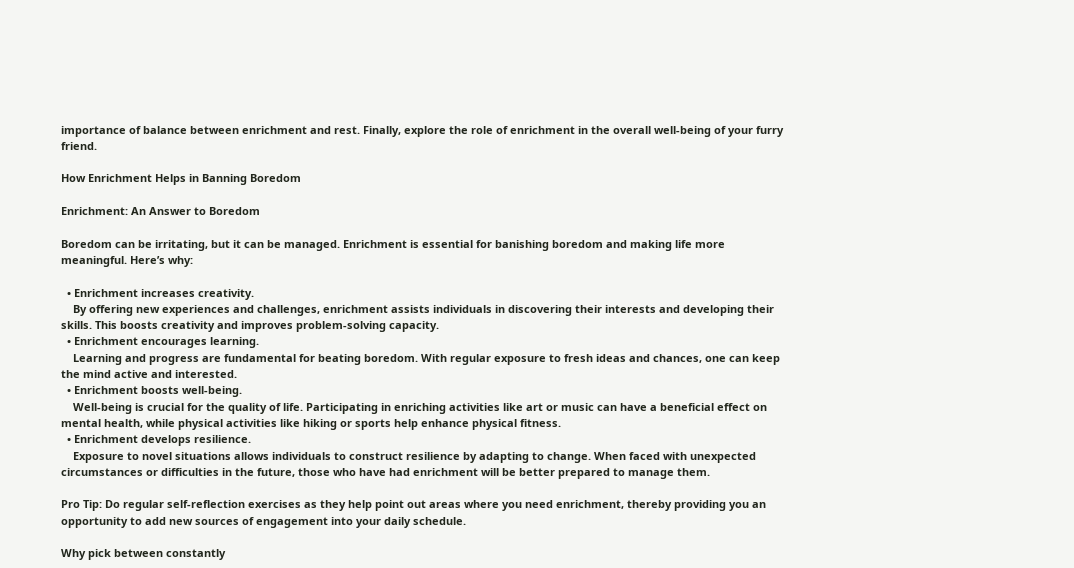importance of balance between enrichment and rest. Finally, explore the role of enrichment in the overall well-being of your furry friend.

How Enrichment Helps in Banning Boredom

Enrichment: An Answer to Boredom

Boredom can be irritating, but it can be managed. Enrichment is essential for banishing boredom and making life more meaningful. Here’s why:

  • Enrichment increases creativity.
    By offering new experiences and challenges, enrichment assists individuals in discovering their interests and developing their skills. This boosts creativity and improves problem-solving capacity.
  • Enrichment encourages learning.
    Learning and progress are fundamental for beating boredom. With regular exposure to fresh ideas and chances, one can keep the mind active and interested.
  • Enrichment boosts well-being.
    Well-being is crucial for the quality of life. Participating in enriching activities like art or music can have a beneficial effect on mental health, while physical activities like hiking or sports help enhance physical fitness.
  • Enrichment develops resilience.
    Exposure to novel situations allows individuals to construct resilience by adapting to change. When faced with unexpected circumstances or difficulties in the future, those who have had enrichment will be better prepared to manage them.

Pro Tip: Do regular self-reflection exercises as they help point out areas where you need enrichment, thereby providing you an opportunity to add new sources of engagement into your daily schedule.

Why pick between constantly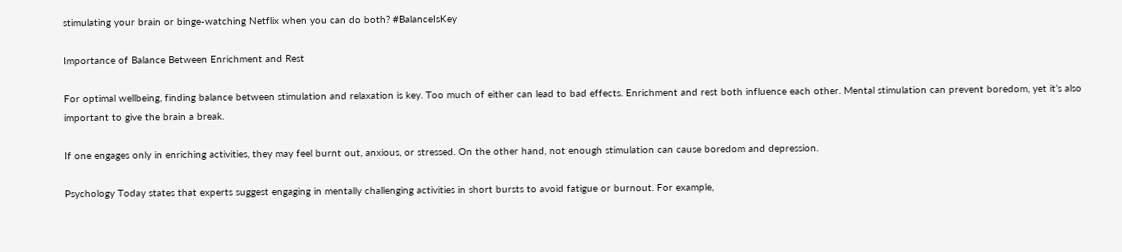stimulating your brain or binge-watching Netflix when you can do both? #BalanceIsKey

Importance of Balance Between Enrichment and Rest

For optimal wellbeing, finding balance between stimulation and relaxation is key. Too much of either can lead to bad effects. Enrichment and rest both influence each other. Mental stimulation can prevent boredom, yet it’s also important to give the brain a break.

If one engages only in enriching activities, they may feel burnt out, anxious, or stressed. On the other hand, not enough stimulation can cause boredom and depression.

Psychology Today states that experts suggest engaging in mentally challenging activities in short bursts to avoid fatigue or burnout. For example,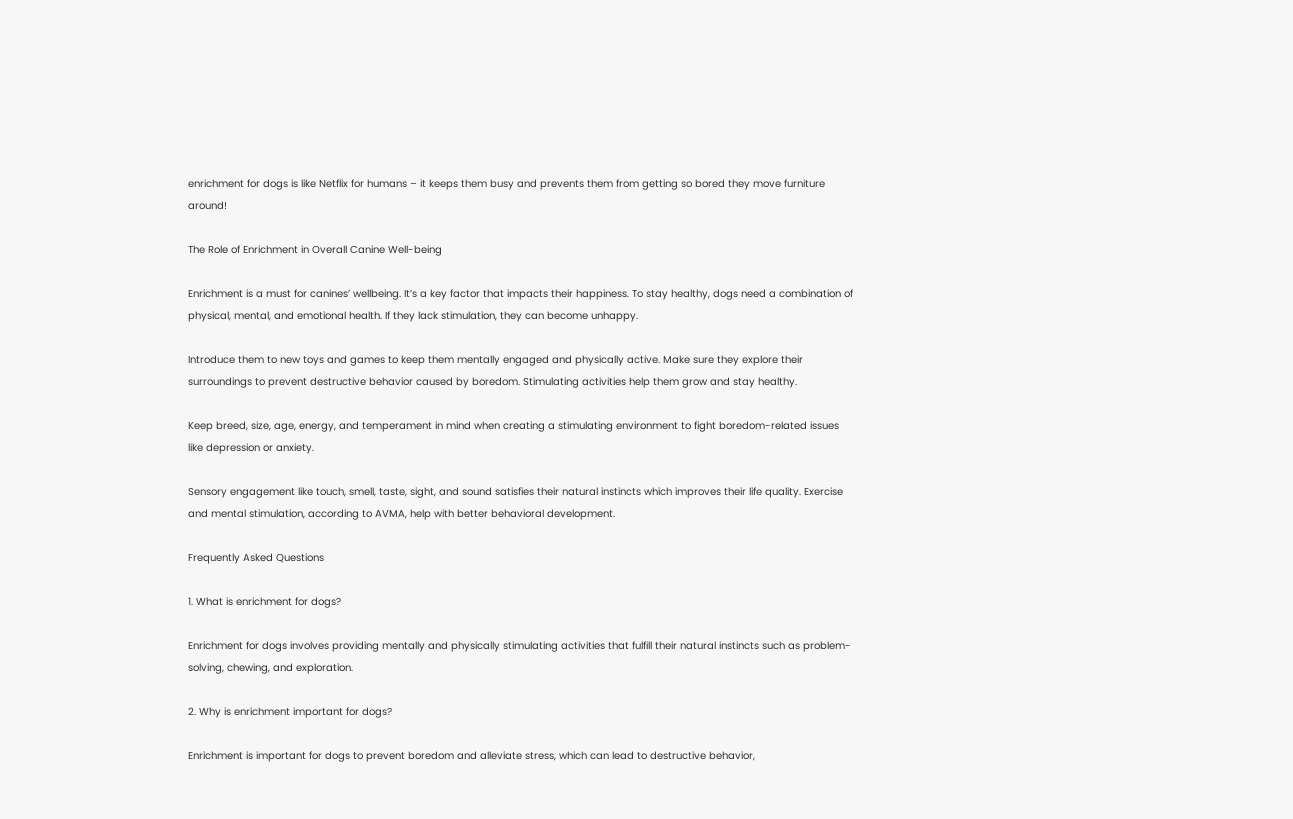enrichment for dogs is like Netflix for humans – it keeps them busy and prevents them from getting so bored they move furniture around!

The Role of Enrichment in Overall Canine Well-being

Enrichment is a must for canines’ wellbeing. It’s a key factor that impacts their happiness. To stay healthy, dogs need a combination of physical, mental, and emotional health. If they lack stimulation, they can become unhappy.

Introduce them to new toys and games to keep them mentally engaged and physically active. Make sure they explore their surroundings to prevent destructive behavior caused by boredom. Stimulating activities help them grow and stay healthy.

Keep breed, size, age, energy, and temperament in mind when creating a stimulating environment to fight boredom-related issues like depression or anxiety.

Sensory engagement like touch, smell, taste, sight, and sound satisfies their natural instincts which improves their life quality. Exercise and mental stimulation, according to AVMA, help with better behavioral development.

Frequently Asked Questions

1. What is enrichment for dogs?

Enrichment for dogs involves providing mentally and physically stimulating activities that fulfill their natural instincts such as problem-solving, chewing, and exploration.

2. Why is enrichment important for dogs?

Enrichment is important for dogs to prevent boredom and alleviate stress, which can lead to destructive behavior,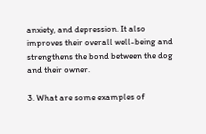anxiety, and depression. It also improves their overall well-being and strengthens the bond between the dog and their owner.

3. What are some examples of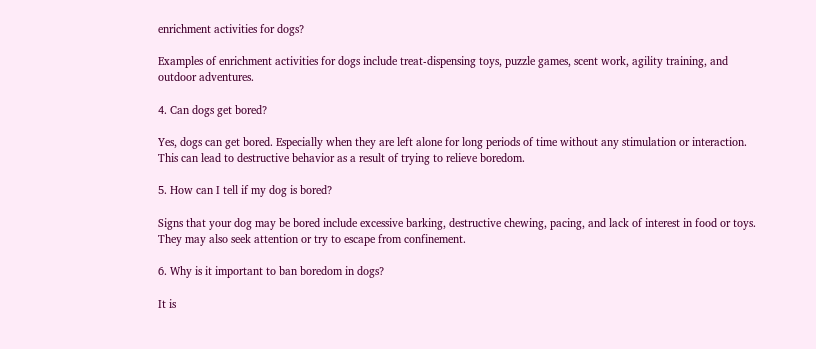enrichment activities for dogs?

Examples of enrichment activities for dogs include treat-dispensing toys, puzzle games, scent work, agility training, and outdoor adventures.

4. Can dogs get bored?

Yes, dogs can get bored. Especially when they are left alone for long periods of time without any stimulation or interaction. This can lead to destructive behavior as a result of trying to relieve boredom.

5. How can I tell if my dog is bored?

Signs that your dog may be bored include excessive barking, destructive chewing, pacing, and lack of interest in food or toys. They may also seek attention or try to escape from confinement.

6. Why is it important to ban boredom in dogs?

It is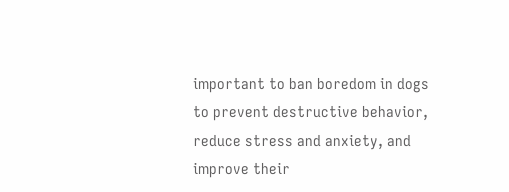important to ban boredom in dogs to prevent destructive behavior, reduce stress and anxiety, and improve their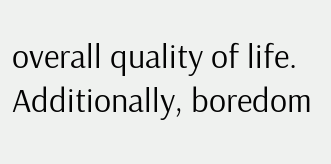overall quality of life. Additionally, boredom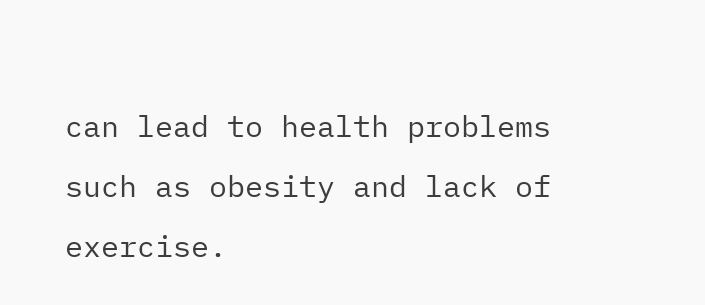can lead to health problems such as obesity and lack of exercise.